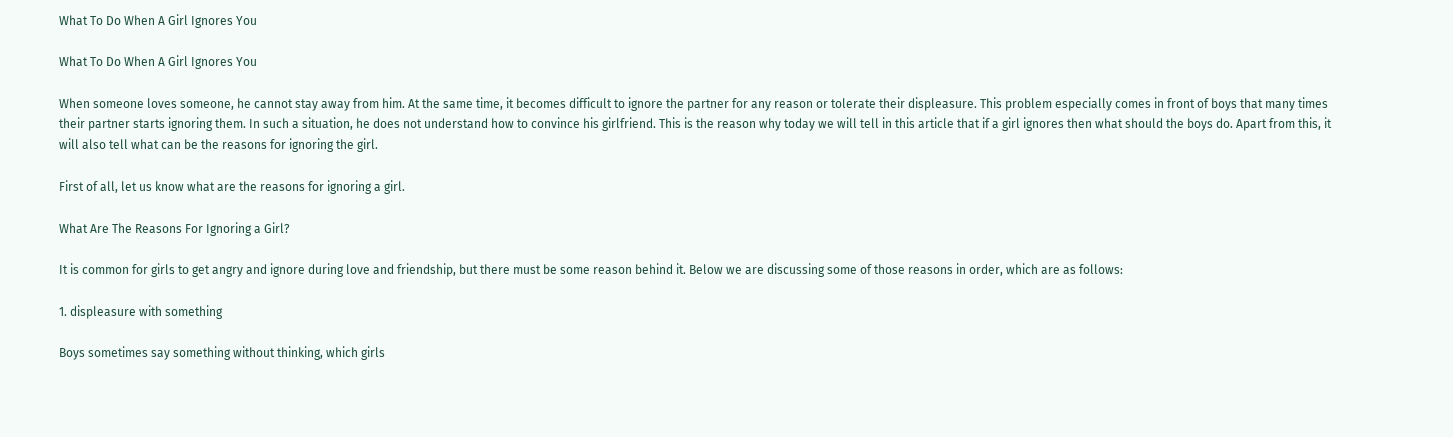What To Do When A Girl Ignores You

What To Do When A Girl Ignores You

When someone loves someone, he cannot stay away from him. At the same time, it becomes difficult to ignore the partner for any reason or tolerate their displeasure. This problem especially comes in front of boys that many times their partner starts ignoring them. In such a situation, he does not understand how to convince his girlfriend. This is the reason why today we will tell in this article that if a girl ignores then what should the boys do. Apart from this, it will also tell what can be the reasons for ignoring the girl.

First of all, let us know what are the reasons for ignoring a girl.

What Are The Reasons For Ignoring a Girl?

It is common for girls to get angry and ignore during love and friendship, but there must be some reason behind it. Below we are discussing some of those reasons in order, which are as follows:

1. displeasure with something

Boys sometimes say something without thinking, which girls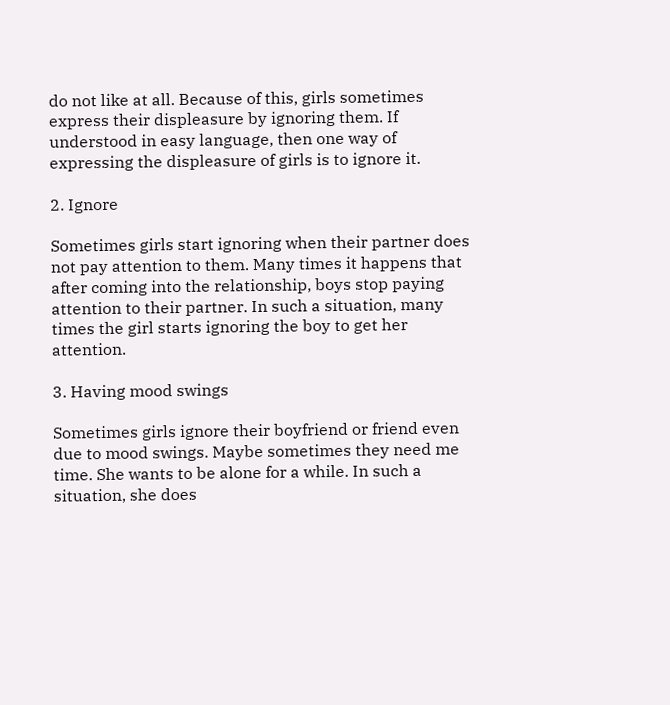do not like at all. Because of this, girls sometimes express their displeasure by ignoring them. If understood in easy language, then one way of expressing the displeasure of girls is to ignore it.

2. Ignore

Sometimes girls start ignoring when their partner does not pay attention to them. Many times it happens that after coming into the relationship, boys stop paying attention to their partner. In such a situation, many times the girl starts ignoring the boy to get her attention.

3. Having mood swings

Sometimes girls ignore their boyfriend or friend even due to mood swings. Maybe sometimes they need me time. She wants to be alone for a while. In such a situation, she does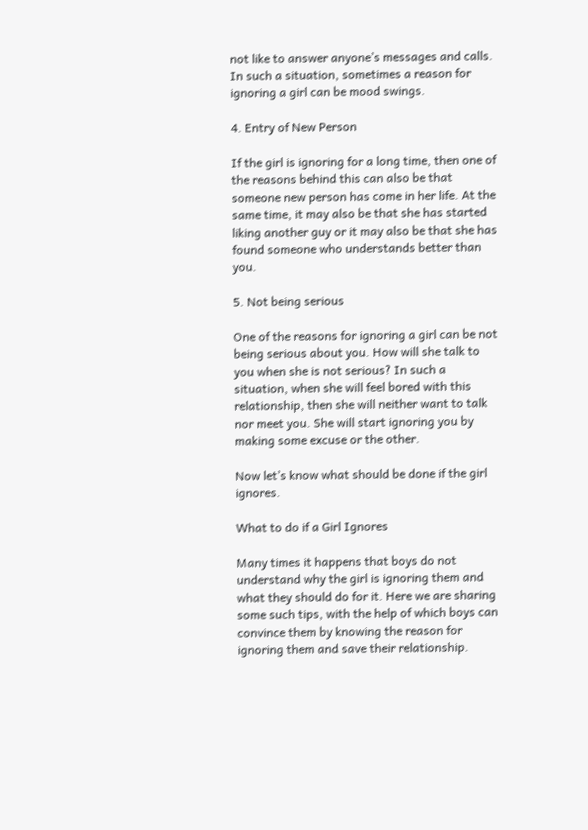not like to answer anyone’s messages and calls. In such a situation, sometimes a reason for ignoring a girl can be mood swings.

4. Entry of New Person

If the girl is ignoring for a long time, then one of the reasons behind this can also be that someone new person has come in her life. At the same time, it may also be that she has started liking another guy or it may also be that she has found someone who understands better than you.

5. Not being serious

One of the reasons for ignoring a girl can be not being serious about you. How will she talk to you when she is not serious? In such a situation, when she will feel bored with this relationship, then she will neither want to talk nor meet you. She will start ignoring you by making some excuse or the other.

Now let’s know what should be done if the girl ignores.

What to do if a Girl Ignores

Many times it happens that boys do not understand why the girl is ignoring them and what they should do for it. Here we are sharing some such tips, with the help of which boys can convince them by knowing the reason for ignoring them and save their relationship.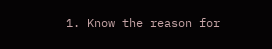1. Know the reason for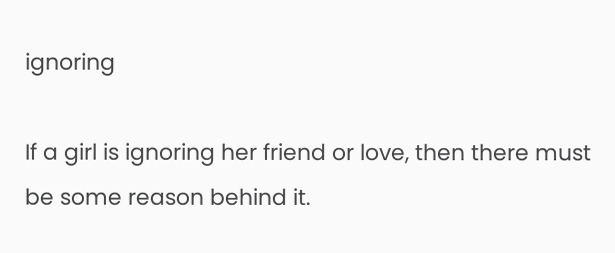ignoring

If a girl is ignoring her friend or love, then there must be some reason behind it.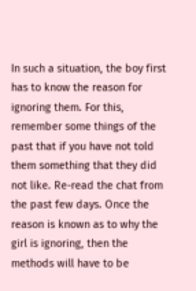In such a situation, the boy first has to know the reason for ignoring them. For this, remember some things of the past that if you have not told them something that they did not like. Re-read the chat from the past few days. Once the reason is known as to why the girl is ignoring, then the methods will have to be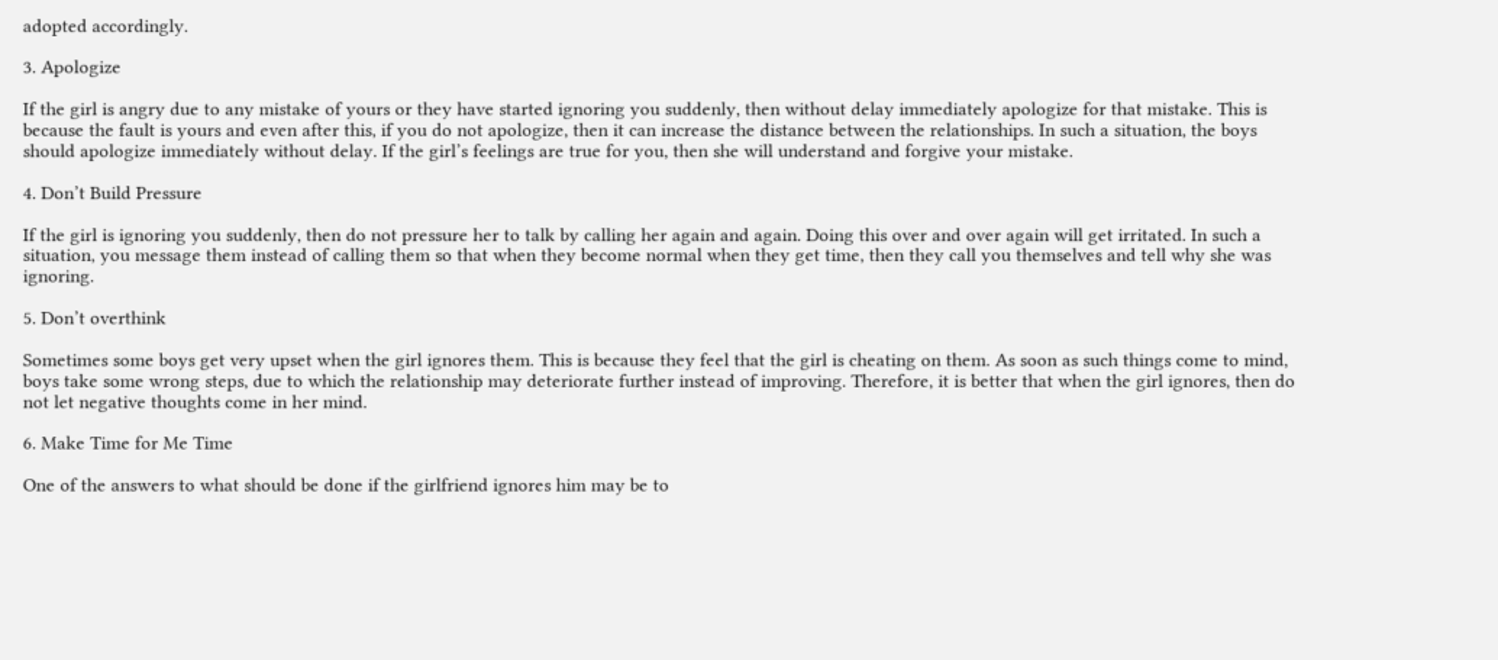adopted accordingly.

3. Apologize

If the girl is angry due to any mistake of yours or they have started ignoring you suddenly, then without delay immediately apologize for that mistake. This is because the fault is yours and even after this, if you do not apologize, then it can increase the distance between the relationships. In such a situation, the boys should apologize immediately without delay. If the girl’s feelings are true for you, then she will understand and forgive your mistake.

4. Don’t Build Pressure

If the girl is ignoring you suddenly, then do not pressure her to talk by calling her again and again. Doing this over and over again will get irritated. In such a situation, you message them instead of calling them so that when they become normal when they get time, then they call you themselves and tell why she was ignoring.

5. Don’t overthink

Sometimes some boys get very upset when the girl ignores them. This is because they feel that the girl is cheating on them. As soon as such things come to mind, boys take some wrong steps, due to which the relationship may deteriorate further instead of improving. Therefore, it is better that when the girl ignores, then do not let negative thoughts come in her mind.

6. Make Time for Me Time

One of the answers to what should be done if the girlfriend ignores him may be to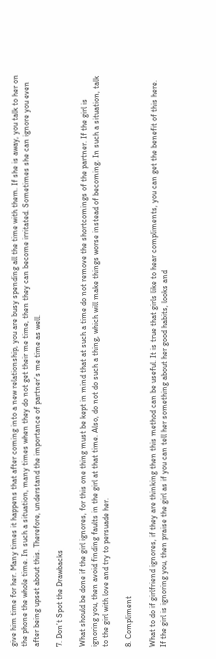give him time for her. Many times it happens that after coming into a new relationship, you are busy spending all the time with them. If she is away, you talk to her on the phone the whole time. In such a situation, many times when they do not get their me time, then they can become irritated. Sometimes she can ignore you even after being upset about this. Therefore, understand the importance of partner’s me time as well.

7. Don’t Spot the Drawbacks

What should be done if the girl ignores, for this one thing must be kept in mind that at such a time do not remove the shortcomings of the partner. If the girl is ignoring you, then avoid finding faults in the girl at that time. Also, do not do such a thing, which will make things worse instead of becoming. In such a situation, talk to the girl with love and try to persuade her.

8. Compliment

What to do if girlfriend ignores, if they are thinking then this method can be useful. It is true that girls like to hear compliments, you can get the benefit of this here. If the girl is ignoring you, then praise the girl as if you can tell her something about her good habits, looks and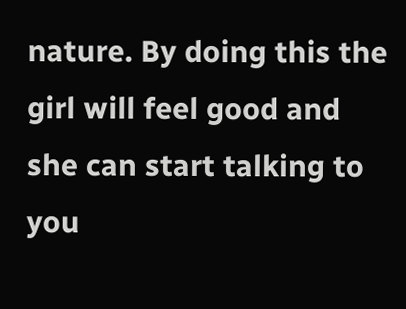nature. By doing this the girl will feel good and she can start talking to you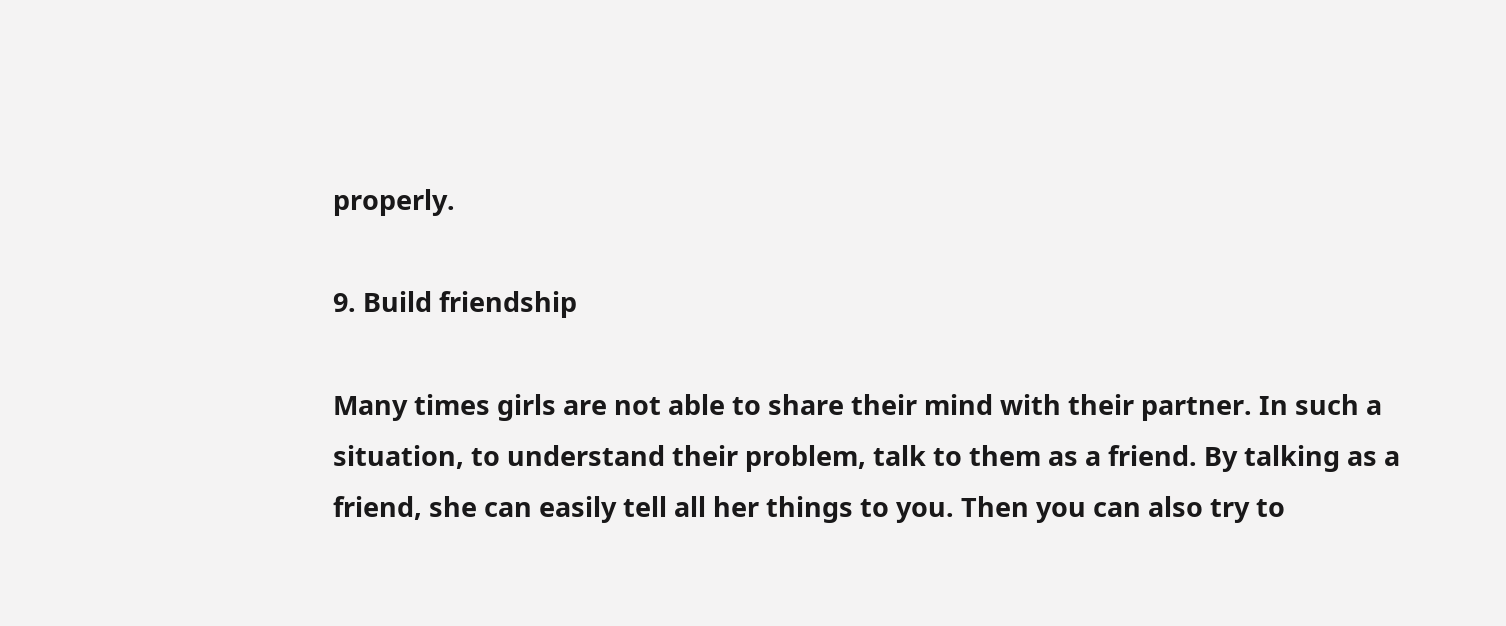properly.

9. Build friendship

Many times girls are not able to share their mind with their partner. In such a situation, to understand their problem, talk to them as a friend. By talking as a friend, she can easily tell all her things to you. Then you can also try to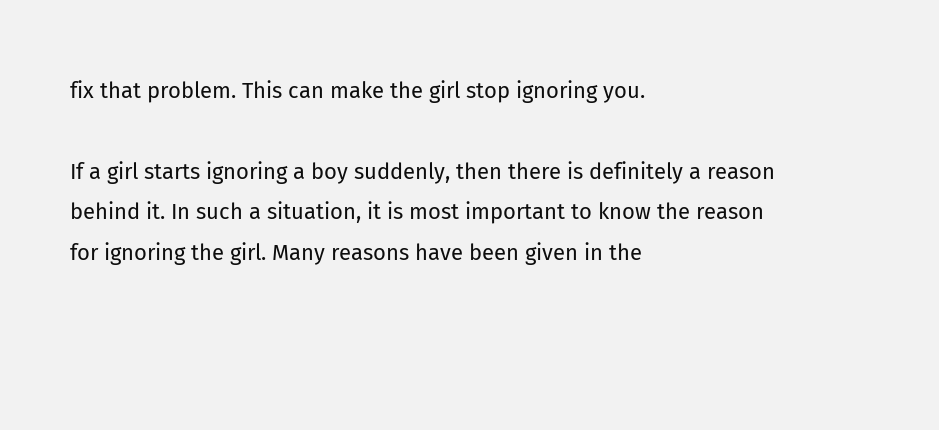fix that problem. This can make the girl stop ignoring you.

If a girl starts ignoring a boy suddenly, then there is definitely a reason behind it. In such a situation, it is most important to know the reason for ignoring the girl. Many reasons have been given in the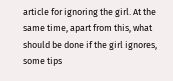article for ignoring the girl. At the same time, apart from this, what should be done if the girl ignores, some tips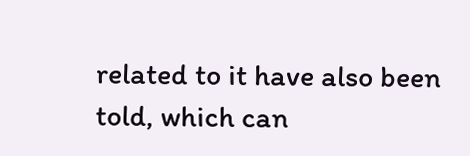related to it have also been told, which can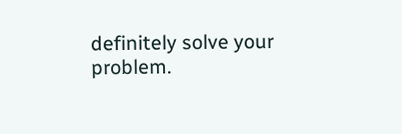definitely solve your problem.